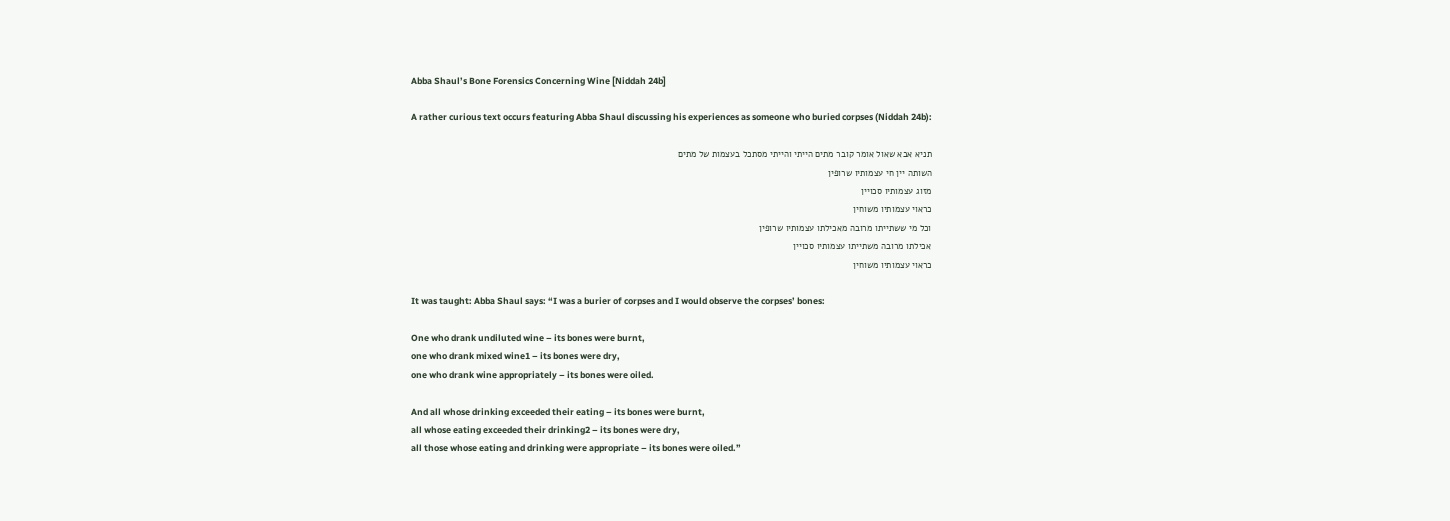Abba Shaul’s Bone Forensics Concerning Wine [Niddah 24b]

A rather curious text occurs featuring Abba Shaul discussing his experiences as someone who buried corpses (Niddah 24b):

תניא אבא שאול אומר קובר מתים הייתי והייתי מסתכל בעצמות של מתים
השותה יין חי עצמותיו שרופין
מזוג עצמותיו סכויין
כראוי עצמותיו משוחין
וכל מי ששתייתו מרובה מאכילתו עצמותיו שרופין
אכילתו מרובה משתייתו עצמותיו סכויין
כראוי עצמותיו משוחין

It was taught: Abba Shaul says: “I was a burier of corpses and I would observe the corpses’ bones:

One who drank undiluted wine – its bones were burnt,
one who drank mixed wine1 – its bones were dry,
one who drank wine appropriately – its bones were oiled.

And all whose drinking exceeded their eating – its bones were burnt,
all whose eating exceeded their drinking2 – its bones were dry,
all those whose eating and drinking were appropriate – its bones were oiled.”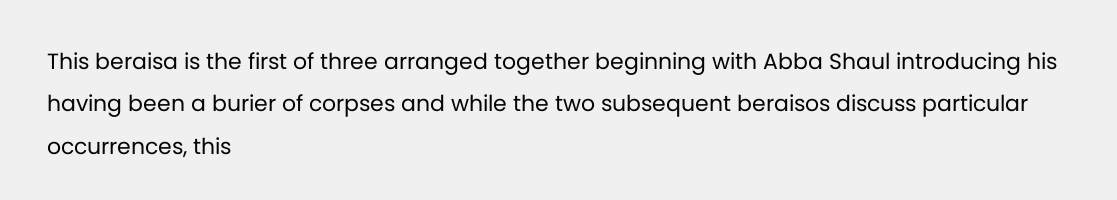This beraisa is the first of three arranged together beginning with Abba Shaul introducing his having been a burier of corpses and while the two subsequent beraisos discuss particular occurrences, this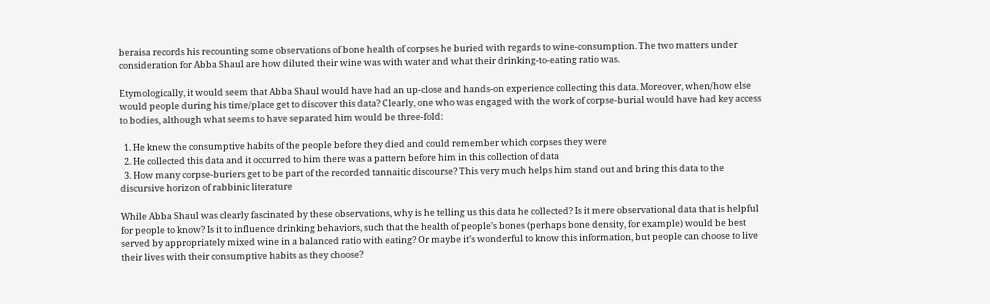beraisa records his recounting some observations of bone health of corpses he buried with regards to wine-consumption. The two matters under consideration for Abba Shaul are how diluted their wine was with water and what their drinking-to-eating ratio was.

Etymologically, it would seem that Abba Shaul would have had an up-close and hands-on experience collecting this data. Moreover, when/how else would people during his time/place get to discover this data? Clearly, one who was engaged with the work of corpse-burial would have had key access to bodies, although what seems to have separated him would be three-fold:

  1. He knew the consumptive habits of the people before they died and could remember which corpses they were
  2. He collected this data and it occurred to him there was a pattern before him in this collection of data
  3. How many corpse-buriers get to be part of the recorded tannaitic discourse? This very much helps him stand out and bring this data to the discursive horizon of rabbinic literature

While Abba Shaul was clearly fascinated by these observations, why is he telling us this data he collected? Is it mere observational data that is helpful for people to know? Is it to influence drinking behaviors, such that the health of people’s bones (perhaps bone density, for example) would be best served by appropriately mixed wine in a balanced ratio with eating? Or maybe it’s wonderful to know this information, but people can choose to live their lives with their consumptive habits as they choose?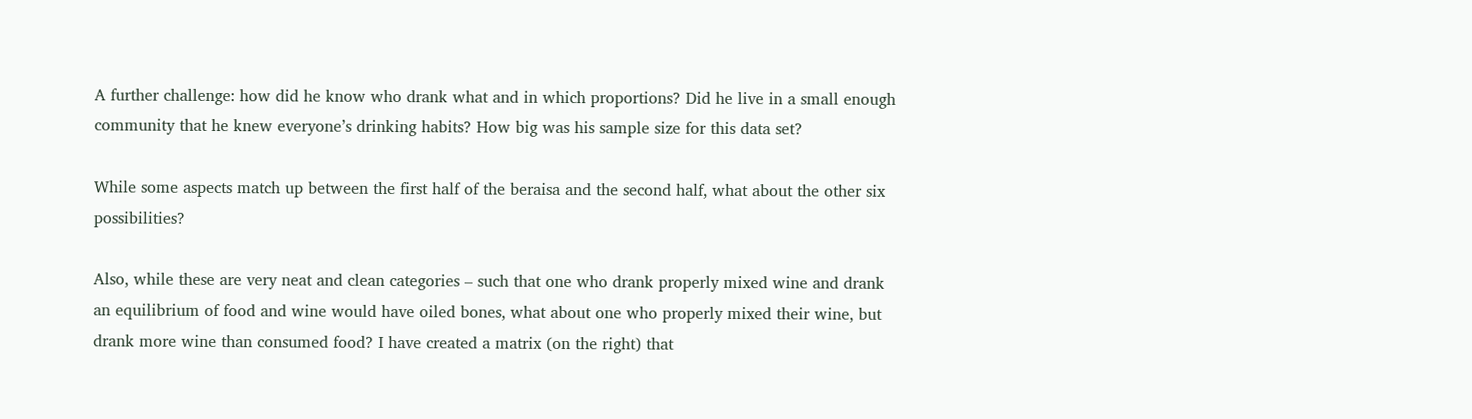A further challenge: how did he know who drank what and in which proportions? Did he live in a small enough community that he knew everyone’s drinking habits? How big was his sample size for this data set?

While some aspects match up between the first half of the beraisa and the second half, what about the other six possibilities?

Also, while these are very neat and clean categories – such that one who drank properly mixed wine and drank an equilibrium of food and wine would have oiled bones, what about one who properly mixed their wine, but drank more wine than consumed food? I have created a matrix (on the right) that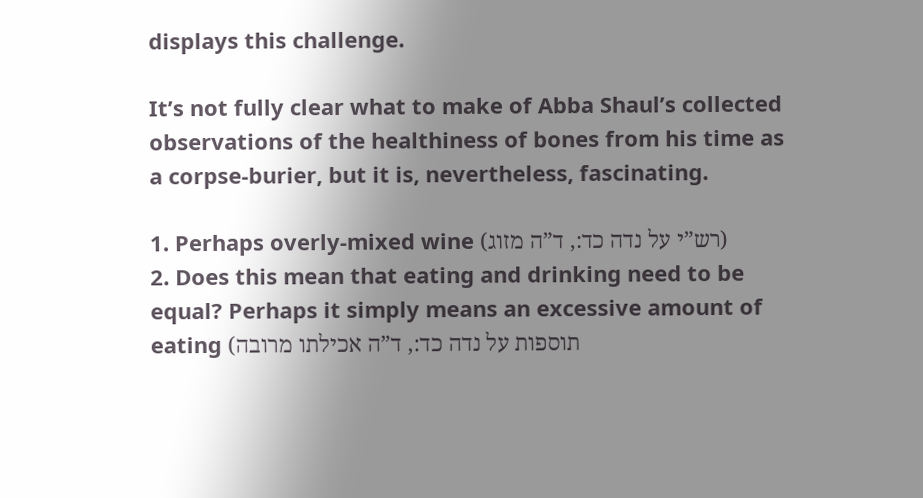displays this challenge.

It’s not fully clear what to make of Abba Shaul’s collected observations of the healthiness of bones from his time as a corpse-burier, but it is, nevertheless, fascinating.

1. Perhaps overly-mixed wine (רש”י על נדה כד:, ד”ה מזוג)
2. Does this mean that eating and drinking need to be equal? Perhaps it simply means an excessive amount of eating (תוספות על נדה כד:, ד”ה אכילתו מרובה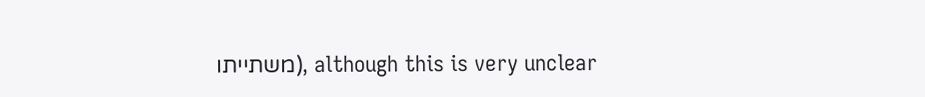משתייתו), although this is very unclear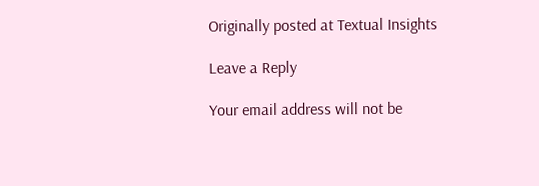Originally posted at Textual Insights

Leave a Reply

Your email address will not be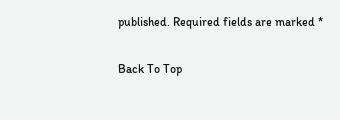published. Required fields are marked *

Back To Top